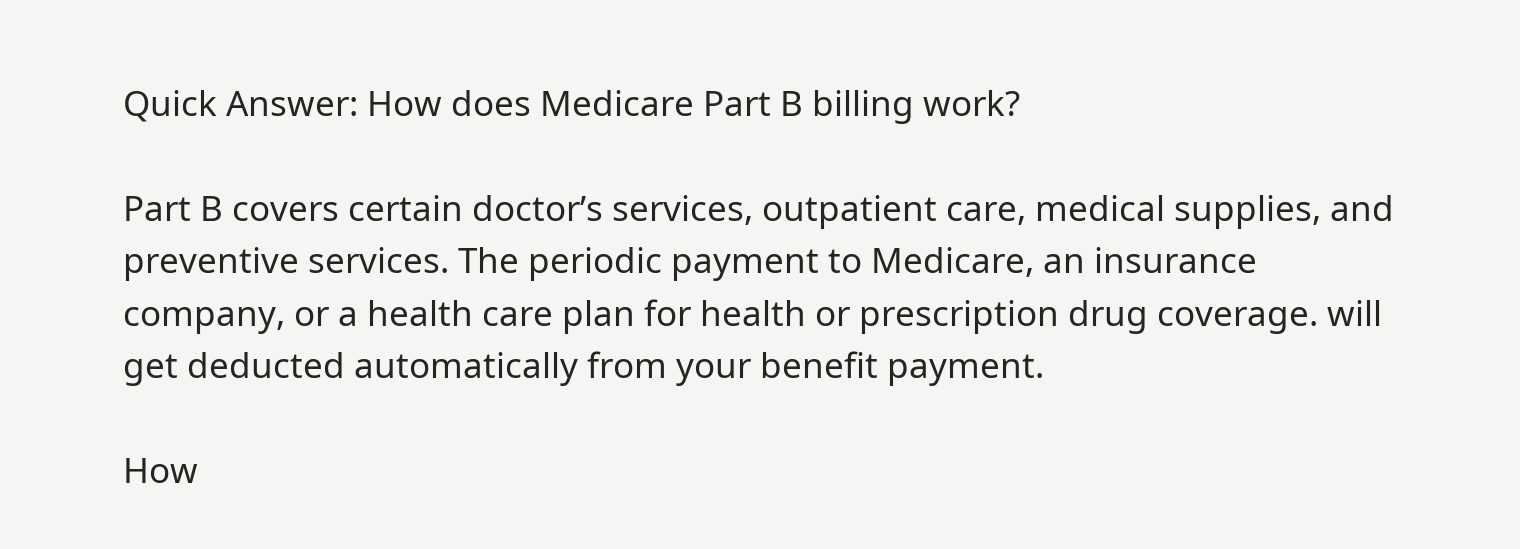Quick Answer: How does Medicare Part B billing work?

Part B covers certain doctor’s services, outpatient care, medical supplies, and preventive services. The periodic payment to Medicare, an insurance company, or a health care plan for health or prescription drug coverage. will get deducted automatically from your benefit payment.

How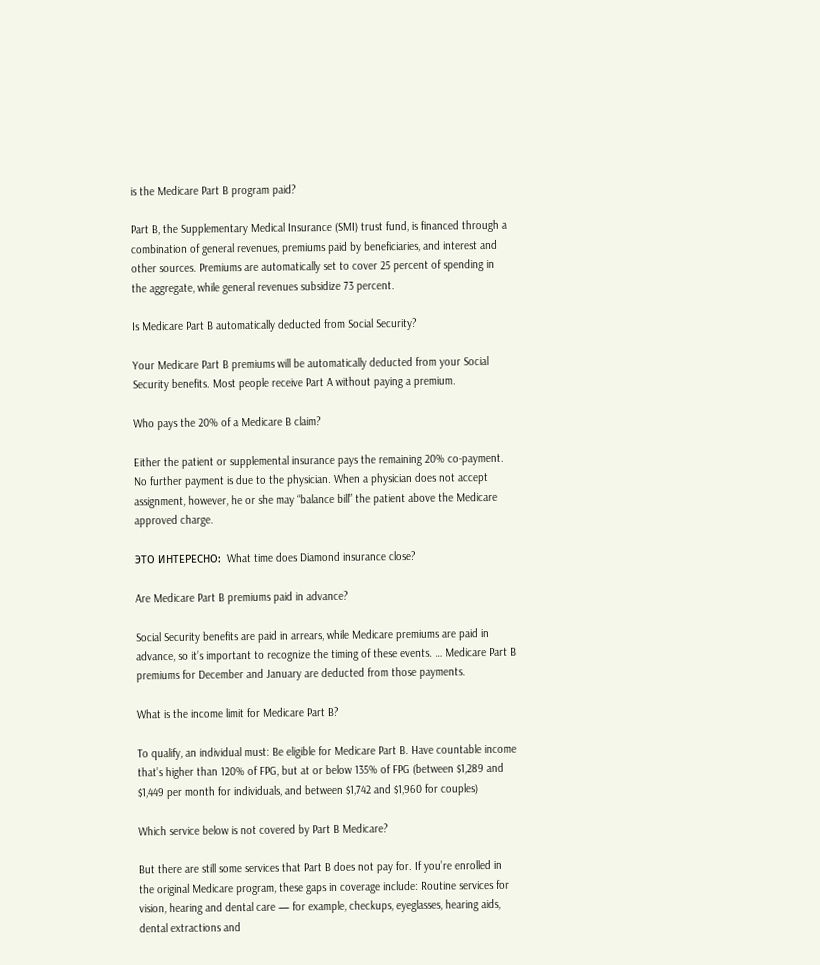is the Medicare Part B program paid?

Part B, the Supplementary Medical Insurance (SMI) trust fund, is financed through a combination of general revenues, premiums paid by beneficiaries, and interest and other sources. Premiums are automatically set to cover 25 percent of spending in the aggregate, while general revenues subsidize 73 percent.

Is Medicare Part B automatically deducted from Social Security?

Your Medicare Part B premiums will be automatically deducted from your Social Security benefits. Most people receive Part A without paying a premium.

Who pays the 20% of a Medicare B claim?

Either the patient or supplemental insurance pays the remaining 20% co-payment. No further payment is due to the physician. When a physician does not accept assignment, however, he or she may “balance bill” the patient above the Medicare approved charge.

ЭТО ИНТЕРЕСНО:  What time does Diamond insurance close?

Are Medicare Part B premiums paid in advance?

Social Security benefits are paid in arrears, while Medicare premiums are paid in advance, so it’s important to recognize the timing of these events. … Medicare Part B premiums for December and January are deducted from those payments.

What is the income limit for Medicare Part B?

To qualify, an individual must: Be eligible for Medicare Part B. Have countable income that’s higher than 120% of FPG, but at or below 135% of FPG (between $1,289 and $1,449 per month for individuals, and between $1,742 and $1,960 for couples)

Which service below is not covered by Part B Medicare?

But there are still some services that Part B does not pay for. If you’re enrolled in the original Medicare program, these gaps in coverage include: Routine services for vision, hearing and dental care — for example, checkups, eyeglasses, hearing aids, dental extractions and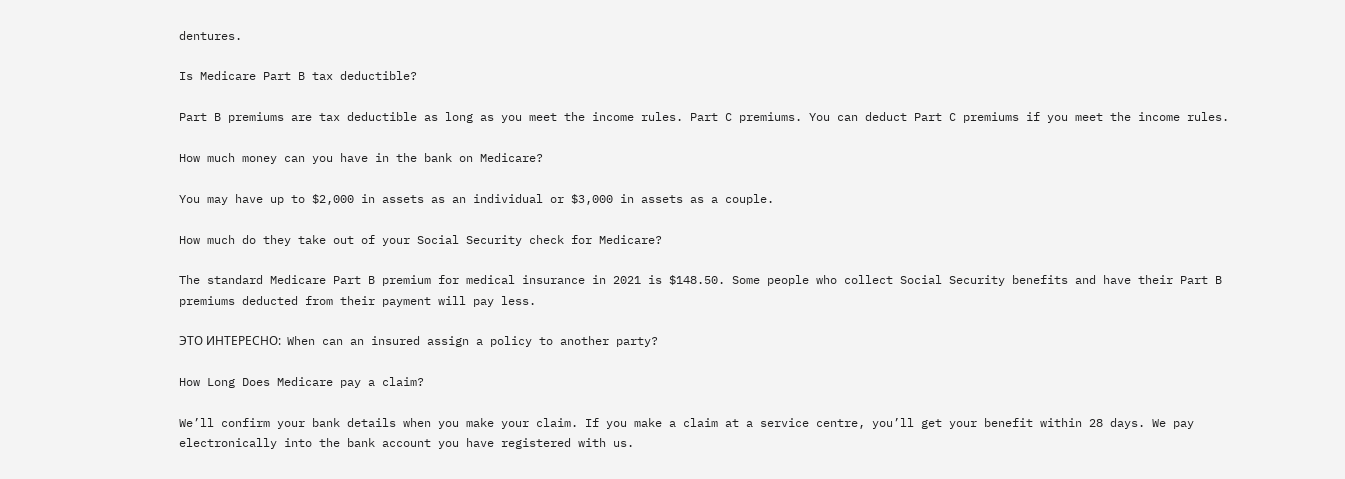dentures.

Is Medicare Part B tax deductible?

Part B premiums are tax deductible as long as you meet the income rules. Part C premiums. You can deduct Part C premiums if you meet the income rules.

How much money can you have in the bank on Medicare?

You may have up to $2,000 in assets as an individual or $3,000 in assets as a couple.

How much do they take out of your Social Security check for Medicare?

The standard Medicare Part B premium for medical insurance in 2021 is $148.50. Some people who collect Social Security benefits and have their Part B premiums deducted from their payment will pay less.

ЭТО ИНТЕРЕСНО:  When can an insured assign a policy to another party?

How Long Does Medicare pay a claim?

We’ll confirm your bank details when you make your claim. If you make a claim at a service centre, you’ll get your benefit within 28 days. We pay electronically into the bank account you have registered with us.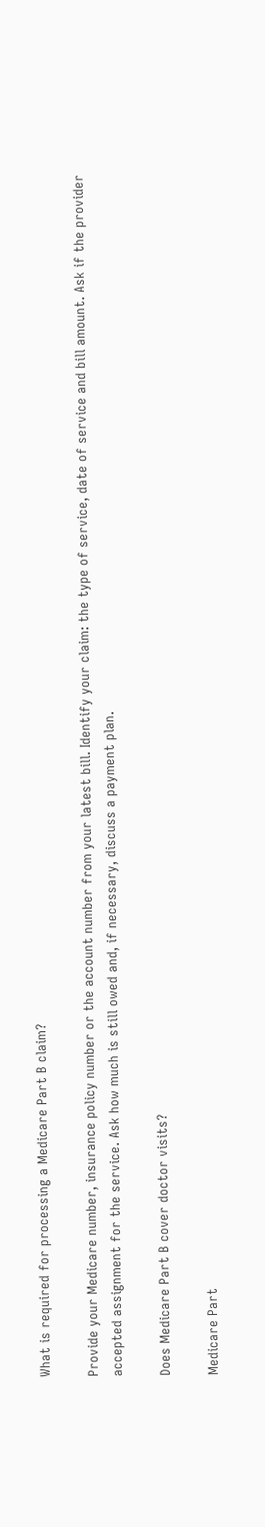What is required for processing a Medicare Part B claim?

Provide your Medicare number, insurance policy number or the account number from your latest bill. Identify your claim: the type of service, date of service and bill amount. Ask if the provider accepted assignment for the service. Ask how much is still owed and, if necessary, discuss a payment plan.

Does Medicare Part B cover doctor visits?

Medicare Part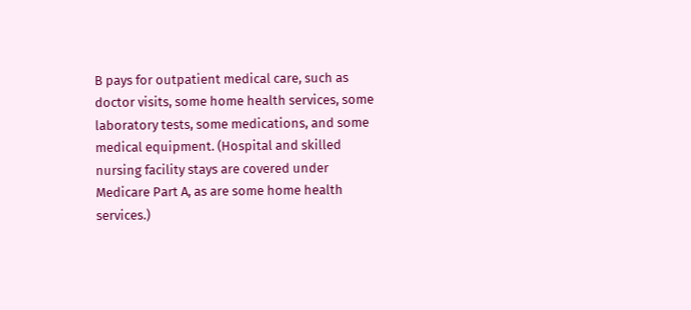B pays for outpatient medical care, such as doctor visits, some home health services, some laboratory tests, some medications, and some medical equipment. (Hospital and skilled nursing facility stays are covered under Medicare Part A, as are some home health services.)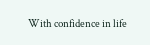With confidence in life